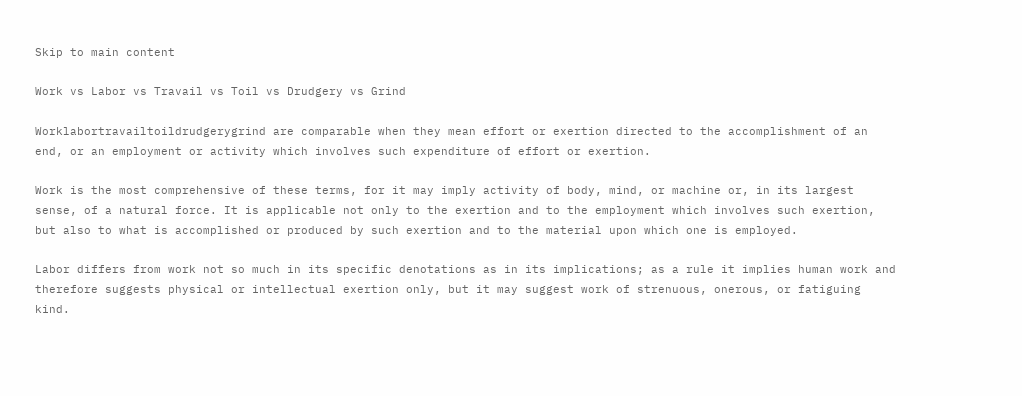Skip to main content

Work vs Labor vs Travail vs Toil vs Drudgery vs Grind

Worklabortravailtoildrudgerygrind are comparable when they mean effort or exertion directed to the accomplishment of an end, or an employment or activity which involves such expenditure of effort or exertion.

Work is the most comprehensive of these terms, for it may imply activity of body, mind, or machine or, in its largest sense, of a natural force. It is applicable not only to the exertion and to the employment which involves such exertion, but also to what is accomplished or produced by such exertion and to the material upon which one is employed.

Labor differs from work not so much in its specific denotations as in its implications; as a rule it implies human work and therefore suggests physical or intellectual exertion only, but it may suggest work of strenuous, onerous, or fatiguing kind.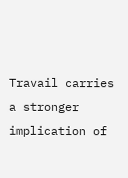Travail carries a stronger implication of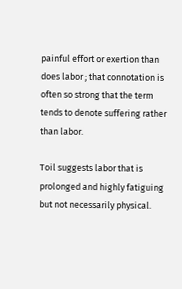painful effort or exertion than does labor ; that connotation is often so strong that the term tends to denote suffering rather than labor.

Toil suggests labor that is prolonged and highly fatiguing but not necessarily physical.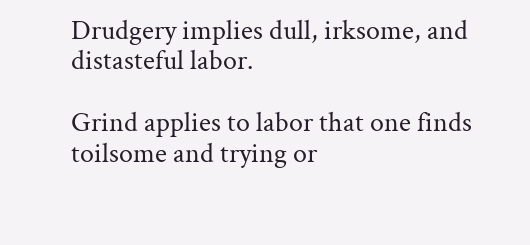Drudgery implies dull, irksome, and distasteful labor.

Grind applies to labor that one finds toilsome and trying or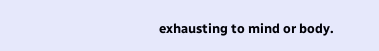exhausting to mind or body.